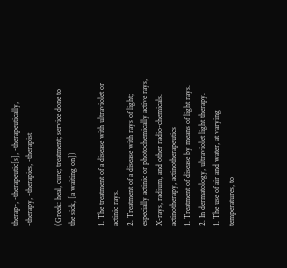therap-, -therapeutic[s], -therapeutically, -therapy, -therapies, -therapist

(Greek: heal, cure; treatment; service done to the sick, [a waiting on])

1. The treatment of a disease with ultraviolet or actinic rays.
2. Treatment of a disease with rays of light; especially actinic or photochemically active rays, X-rays, radium, and other radio-chemicals.
actinotherapy, actinotherapeutics
1. Treatment of disease by means of light rays.
2. In dermatology, ultraviolet light therapy.
1. The use of air and water, at varying temperatures, to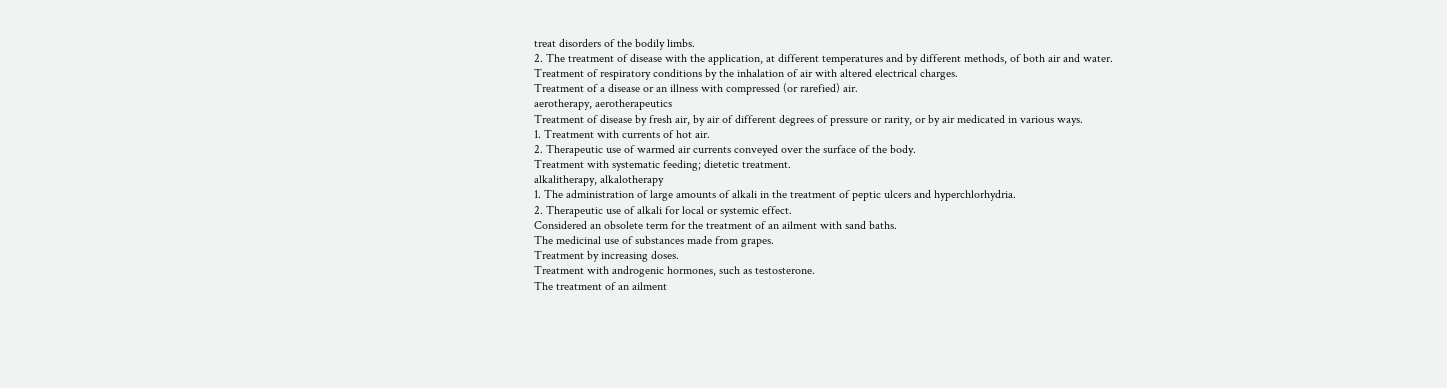treat disorders of the bodily limbs.
2. The treatment of disease with the application, at different temperatures and by different methods, of both air and water.
Treatment of respiratory conditions by the inhalation of air with altered electrical charges.
Treatment of a disease or an illness with compressed (or rarefied) air.
aerotherapy, aerotherapeutics
Treatment of disease by fresh air, by air of different degrees of pressure or rarity, or by air medicated in various ways.
1. Treatment with currents of hot air.
2. Therapeutic use of warmed air currents conveyed over the surface of the body.
Treatment with systematic feeding; dietetic treatment.
alkalitherapy, alkalotherapy
1. The administration of large amounts of alkali in the treatment of peptic ulcers and hyperchlorhydria.
2. Therapeutic use of alkali for local or systemic effect.
Considered an obsolete term for the treatment of an ailment with sand baths.
The medicinal use of substances made from grapes.
Treatment by increasing doses.
Treatment with androgenic hormones, such as testosterone.
The treatment of an ailment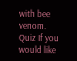with bee venom.
Quiz If you would like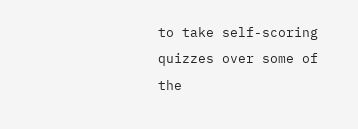to take self-scoring quizzes over some of the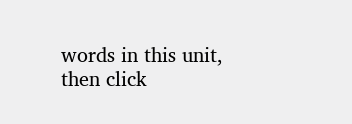words in this unit, then click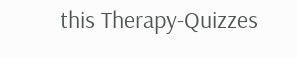this Therapy-Quizzes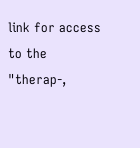link for access to the "therap-,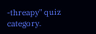-threapy" quiz category.